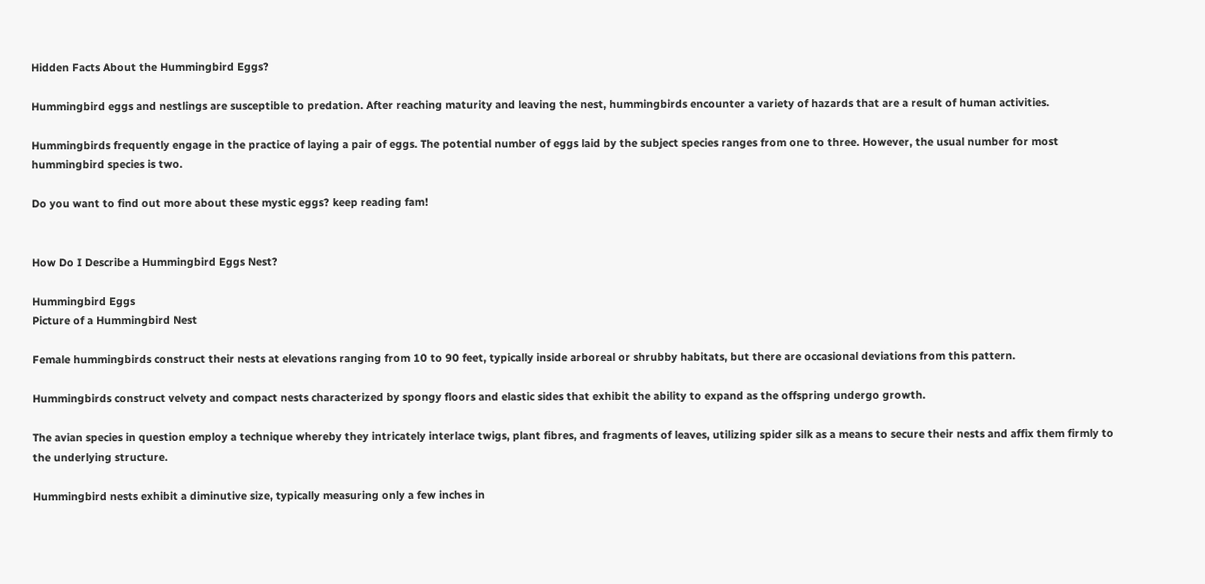Hidden Facts About the Hummingbird Eggs?

Hummingbird eggs and nestlings are susceptible to predation. After reaching maturity and leaving the nest, hummingbirds encounter a variety of hazards that are a result of human activities.

Hummingbirds frequently engage in the practice of laying a pair of eggs. The potential number of eggs laid by the subject species ranges from one to three. However, the usual number for most hummingbird species is two.

Do you want to find out more about these mystic eggs? keep reading fam!


How Do I Describe a Hummingbird Eggs Nest?

Hummingbird Eggs
Picture of a Hummingbird Nest

Female hummingbirds construct their nests at elevations ranging from 10 to 90 feet, typically inside arboreal or shrubby habitats, but there are occasional deviations from this pattern.

Hummingbirds construct velvety and compact nests characterized by spongy floors and elastic sides that exhibit the ability to expand as the offspring undergo growth.

The avian species in question employ a technique whereby they intricately interlace twigs, plant fibres, and fragments of leaves, utilizing spider silk as a means to secure their nests and affix them firmly to the underlying structure.

Hummingbird nests exhibit a diminutive size, typically measuring only a few inches in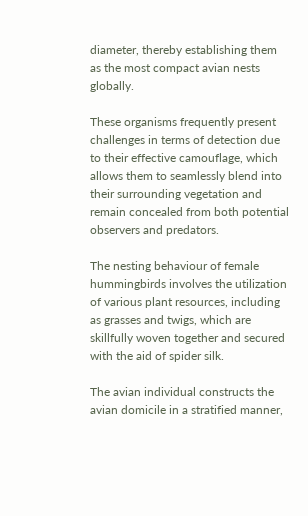diameter, thereby establishing them as the most compact avian nests globally.

These organisms frequently present challenges in terms of detection due to their effective camouflage, which allows them to seamlessly blend into their surrounding vegetation and remain concealed from both potential observers and predators.

The nesting behaviour of female hummingbirds involves the utilization of various plant resources, including as grasses and twigs, which are skillfully woven together and secured with the aid of spider silk.

The avian individual constructs the avian domicile in a stratified manner,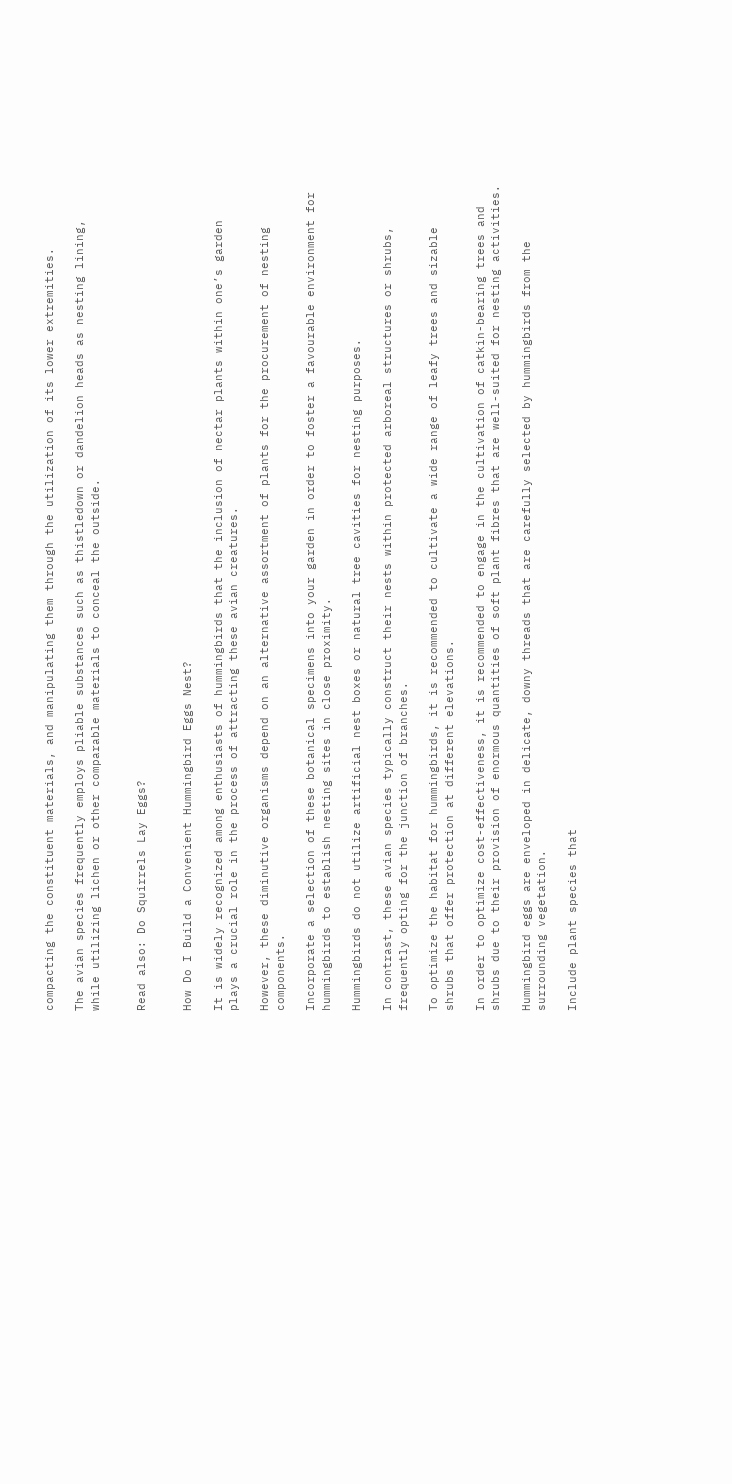compacting the constituent materials, and manipulating them through the utilization of its lower extremities.

The avian species frequently employs pliable substances such as thistledown or dandelion heads as nesting lining, while utilizing lichen or other comparable materials to conceal the outside.


Read also: Do Squirrels Lay Eggs?


How Do I Build a Convenient Hummingbird Eggs Nest?

It is widely recognized among enthusiasts of hummingbirds that the inclusion of nectar plants within one’s garden plays a crucial role in the process of attracting these avian creatures.

However, these diminutive organisms depend on an alternative assortment of plants for the procurement of nesting components.

Incorporate a selection of these botanical specimens into your garden in order to foster a favourable environment for hummingbirds to establish nesting sites in close proximity.

Hummingbirds do not utilize artificial nest boxes or natural tree cavities for nesting purposes.

In contrast, these avian species typically construct their nests within protected arboreal structures or shrubs, frequently opting for the junction of branches.

To optimize the habitat for hummingbirds, it is recommended to cultivate a wide range of leafy trees and sizable shrubs that offer protection at different elevations.

In order to optimize cost-effectiveness, it is recommended to engage in the cultivation of catkin-bearing trees and shrubs due to their provision of enormous quantities of soft plant fibres that are well-suited for nesting activities.

Hummingbird eggs are enveloped in delicate, downy threads that are carefully selected by hummingbirds from the surrounding vegetation.

Include plant species that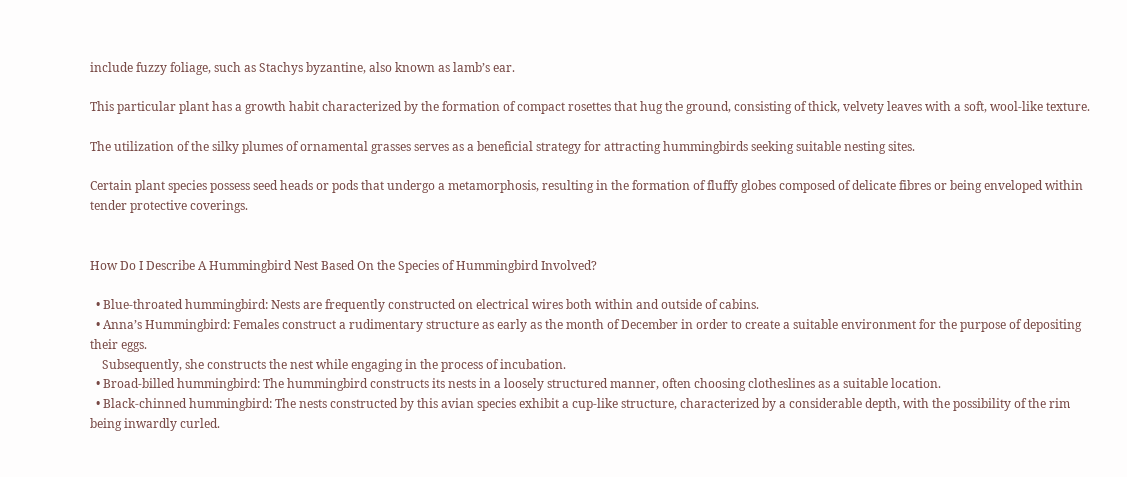include fuzzy foliage, such as Stachys byzantine, also known as lamb’s ear.

This particular plant has a growth habit characterized by the formation of compact rosettes that hug the ground, consisting of thick, velvety leaves with a soft, wool-like texture.

The utilization of the silky plumes of ornamental grasses serves as a beneficial strategy for attracting hummingbirds seeking suitable nesting sites.

Certain plant species possess seed heads or pods that undergo a metamorphosis, resulting in the formation of fluffy globes composed of delicate fibres or being enveloped within tender protective coverings.


How Do I Describe A Hummingbird Nest Based On the Species of Hummingbird Involved?

  • Blue-throated hummingbird: Nests are frequently constructed on electrical wires both within and outside of cabins.
  • Anna’s Hummingbird: Females construct a rudimentary structure as early as the month of December in order to create a suitable environment for the purpose of depositing their eggs.
    Subsequently, she constructs the nest while engaging in the process of incubation.
  • Broad-billed hummingbird: The hummingbird constructs its nests in a loosely structured manner, often choosing clotheslines as a suitable location.
  • Black-chinned hummingbird: The nests constructed by this avian species exhibit a cup-like structure, characterized by a considerable depth, with the possibility of the rim being inwardly curled.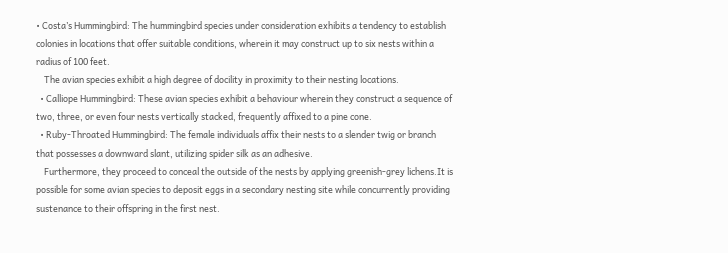• Costa’s Hummingbird: The hummingbird species under consideration exhibits a tendency to establish colonies in locations that offer suitable conditions, wherein it may construct up to six nests within a radius of 100 feet.
    The avian species exhibit a high degree of docility in proximity to their nesting locations.
  • Calliope Hummingbird: These avian species exhibit a behaviour wherein they construct a sequence of two, three, or even four nests vertically stacked, frequently affixed to a pine cone.
  • Ruby-Throated Hummingbird: The female individuals affix their nests to a slender twig or branch that possesses a downward slant, utilizing spider silk as an adhesive.
    Furthermore, they proceed to conceal the outside of the nests by applying greenish-grey lichens.It is possible for some avian species to deposit eggs in a secondary nesting site while concurrently providing sustenance to their offspring in the first nest.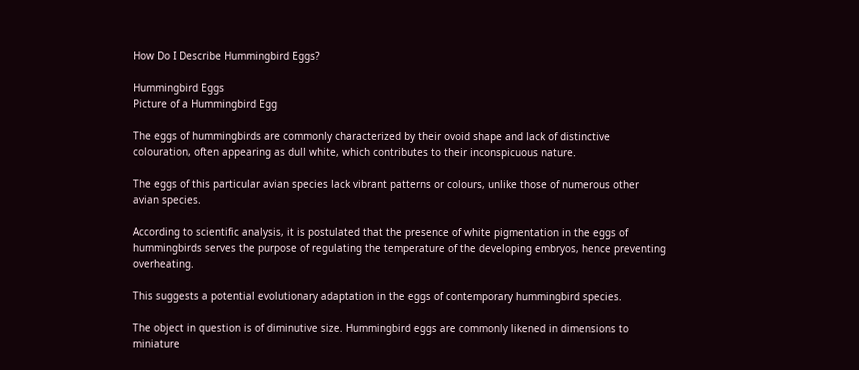How Do I Describe Hummingbird Eggs?

Hummingbird Eggs
Picture of a Hummingbird Egg

The eggs of hummingbirds are commonly characterized by their ovoid shape and lack of distinctive colouration, often appearing as dull white, which contributes to their inconspicuous nature.

The eggs of this particular avian species lack vibrant patterns or colours, unlike those of numerous other avian species.

According to scientific analysis, it is postulated that the presence of white pigmentation in the eggs of hummingbirds serves the purpose of regulating the temperature of the developing embryos, hence preventing overheating.

This suggests a potential evolutionary adaptation in the eggs of contemporary hummingbird species.

The object in question is of diminutive size. Hummingbird eggs are commonly likened in dimensions to miniature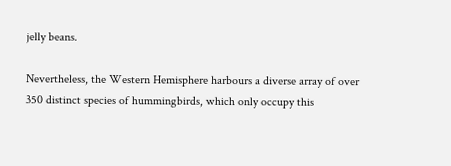jelly beans.

Nevertheless, the Western Hemisphere harbours a diverse array of over 350 distinct species of hummingbirds, which only occupy this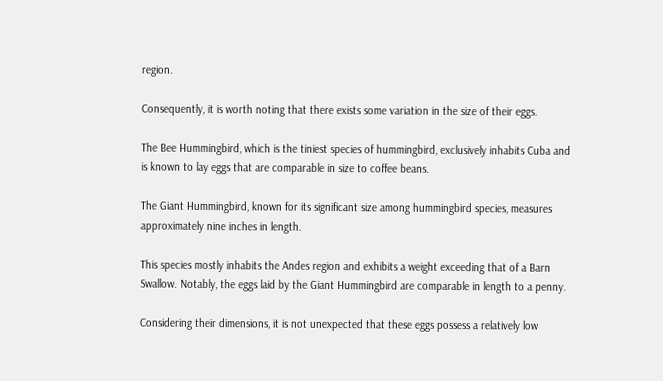region.

Consequently, it is worth noting that there exists some variation in the size of their eggs.

The Bee Hummingbird, which is the tiniest species of hummingbird, exclusively inhabits Cuba and is known to lay eggs that are comparable in size to coffee beans.

The Giant Hummingbird, known for its significant size among hummingbird species, measures approximately nine inches in length.

This species mostly inhabits the Andes region and exhibits a weight exceeding that of a Barn Swallow. Notably, the eggs laid by the Giant Hummingbird are comparable in length to a penny.

Considering their dimensions, it is not unexpected that these eggs possess a relatively low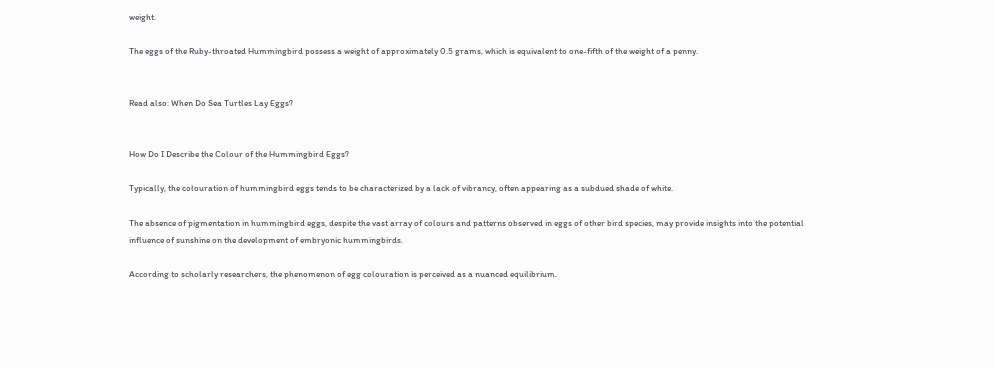weight.

The eggs of the Ruby-throated Hummingbird possess a weight of approximately 0.5 grams, which is equivalent to one-fifth of the weight of a penny.


Read also: When Do Sea Turtles Lay Eggs?


How Do I Describe the Colour of the Hummingbird Eggs?

Typically, the colouration of hummingbird eggs tends to be characterized by a lack of vibrancy, often appearing as a subdued shade of white.

The absence of pigmentation in hummingbird eggs, despite the vast array of colours and patterns observed in eggs of other bird species, may provide insights into the potential influence of sunshine on the development of embryonic hummingbirds.

According to scholarly researchers, the phenomenon of egg colouration is perceived as a nuanced equilibrium.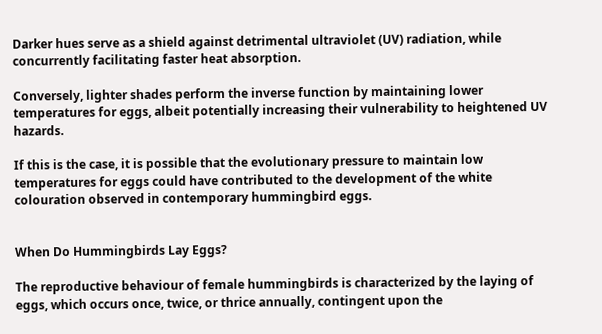Darker hues serve as a shield against detrimental ultraviolet (UV) radiation, while concurrently facilitating faster heat absorption.

Conversely, lighter shades perform the inverse function by maintaining lower temperatures for eggs, albeit potentially increasing their vulnerability to heightened UV hazards.

If this is the case, it is possible that the evolutionary pressure to maintain low temperatures for eggs could have contributed to the development of the white colouration observed in contemporary hummingbird eggs.


When Do Hummingbirds Lay Eggs?

The reproductive behaviour of female hummingbirds is characterized by the laying of eggs, which occurs once, twice, or thrice annually, contingent upon the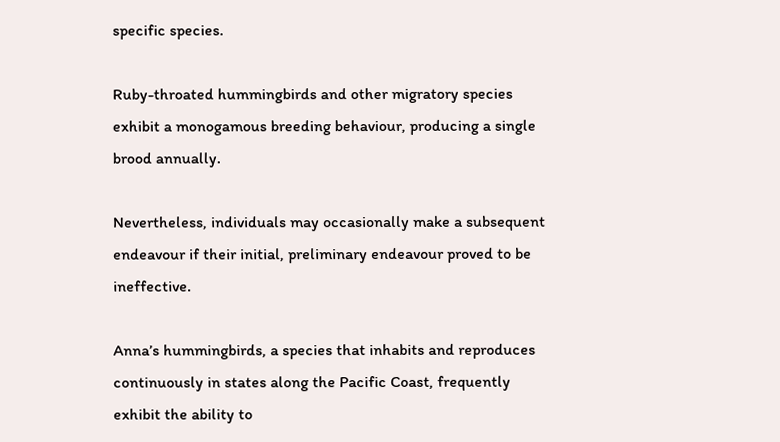specific species.

Ruby-throated hummingbirds and other migratory species exhibit a monogamous breeding behaviour, producing a single brood annually.

Nevertheless, individuals may occasionally make a subsequent endeavour if their initial, preliminary endeavour proved to be ineffective.

Anna’s hummingbirds, a species that inhabits and reproduces continuously in states along the Pacific Coast, frequently exhibit the ability to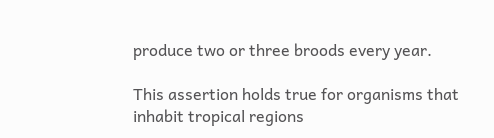produce two or three broods every year.

This assertion holds true for organisms that inhabit tropical regions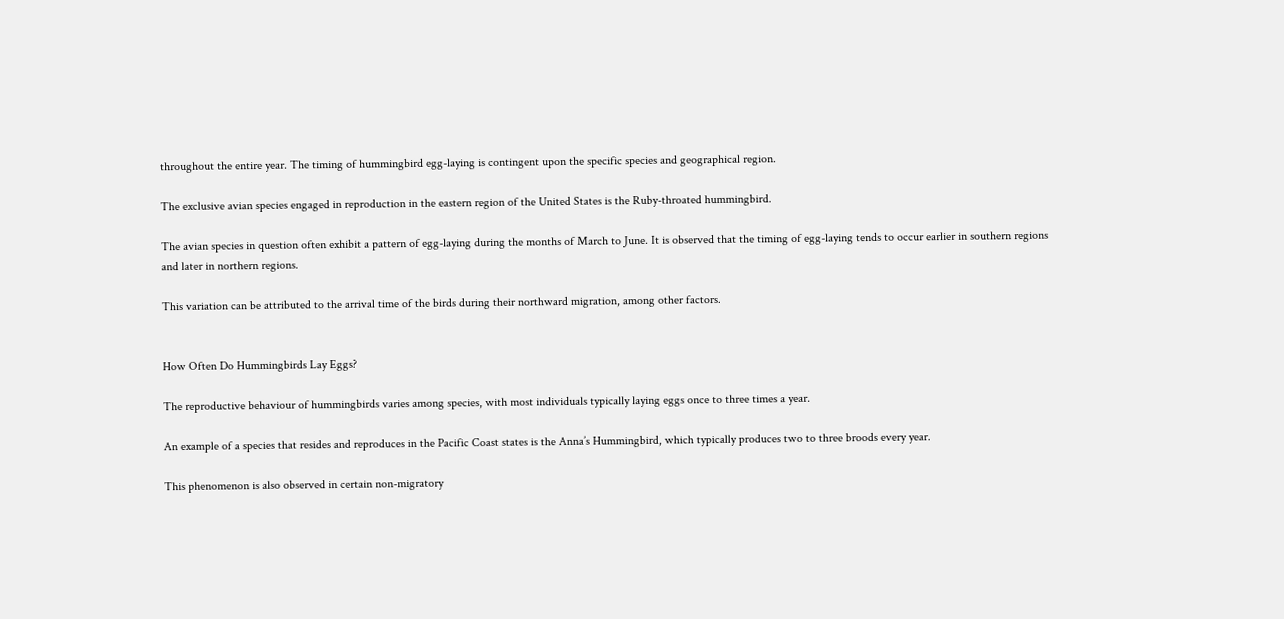throughout the entire year. The timing of hummingbird egg-laying is contingent upon the specific species and geographical region.

The exclusive avian species engaged in reproduction in the eastern region of the United States is the Ruby-throated hummingbird.

The avian species in question often exhibit a pattern of egg-laying during the months of March to June. It is observed that the timing of egg-laying tends to occur earlier in southern regions and later in northern regions.

This variation can be attributed to the arrival time of the birds during their northward migration, among other factors.


How Often Do Hummingbirds Lay Eggs?

The reproductive behaviour of hummingbirds varies among species, with most individuals typically laying eggs once to three times a year.

An example of a species that resides and reproduces in the Pacific Coast states is the Anna’s Hummingbird, which typically produces two to three broods every year.

This phenomenon is also observed in certain non-migratory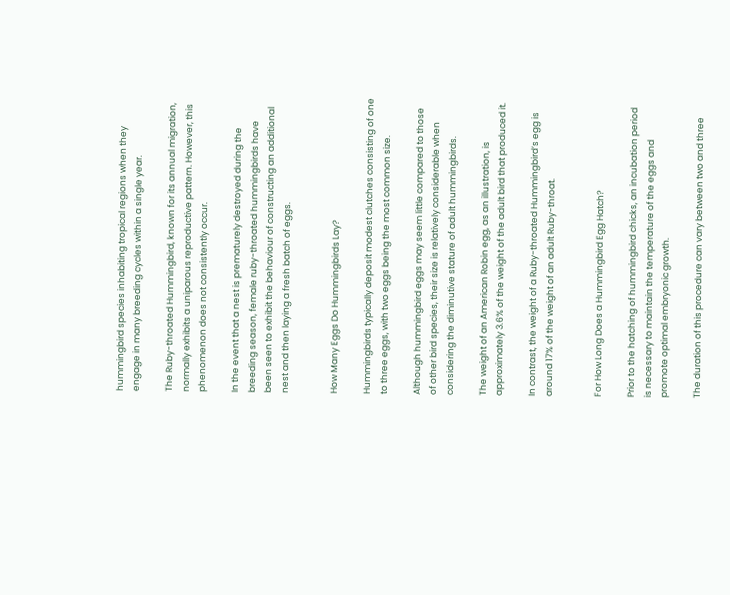hummingbird species inhabiting tropical regions when they engage in many breeding cycles within a single year.

The Ruby-throated Hummingbird, known for its annual migration, normally exhibits a uniparous reproductive pattern. However, this phenomenon does not consistently occur.

In the event that a nest is prematurely destroyed during the breeding season, female ruby-throated hummingbirds have been seen to exhibit the behaviour of constructing an additional nest and then laying a fresh batch of eggs.


How Many Eggs Do Hummingbirds Lay?

Hummingbirds typically deposit modest clutches consisting of one to three eggs, with two eggs being the most common size.

Although hummingbird eggs may seem little compared to those of other bird species, their size is relatively considerable when considering the diminutive stature of adult hummingbirds.

The weight of an American Robin egg, as an illustration, is approximately 3.6% of the weight of the adult bird that produced it.

In contrast, the weight of a Ruby-throated Hummingbird’s egg is around 17% of the weight of an adult Ruby-throat.


For How Long Does a Hummingbird Egg Hatch?

Prior to the hatching of hummingbird chicks, an incubation period is necessary to maintain the temperature of the eggs and promote optimal embryonic growth.

The duration of this procedure can vary between two and three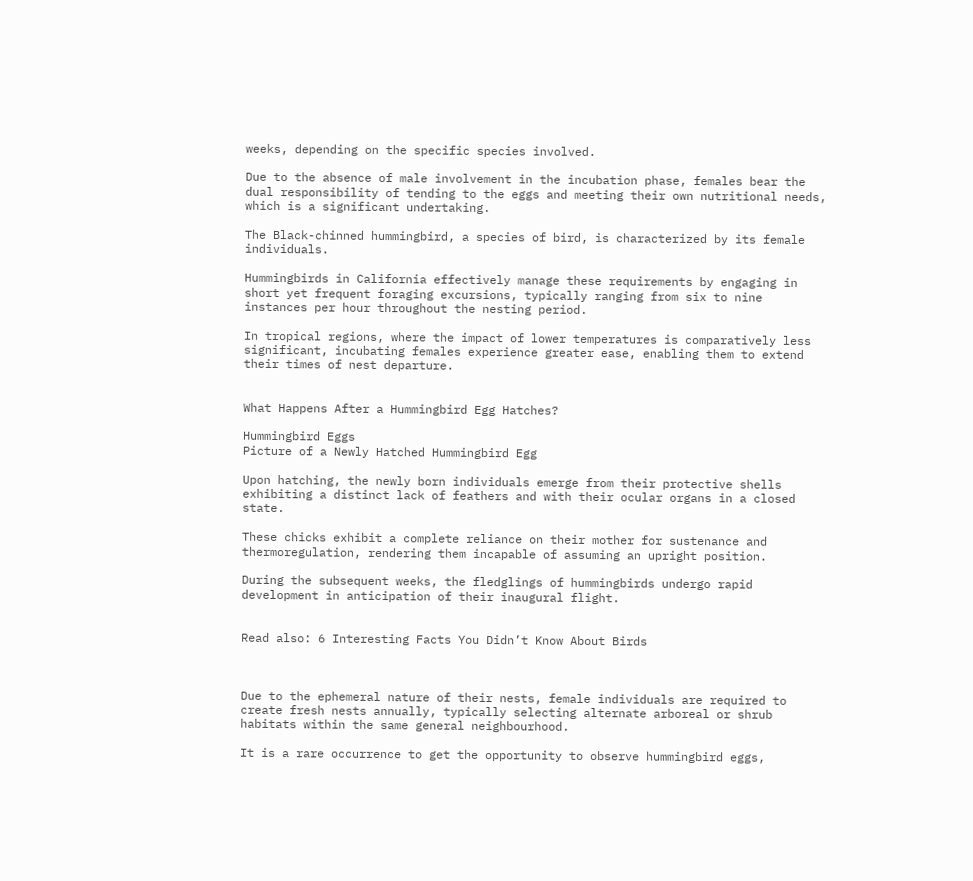weeks, depending on the specific species involved.

Due to the absence of male involvement in the incubation phase, females bear the dual responsibility of tending to the eggs and meeting their own nutritional needs, which is a significant undertaking.

The Black-chinned hummingbird, a species of bird, is characterized by its female individuals.

Hummingbirds in California effectively manage these requirements by engaging in short yet frequent foraging excursions, typically ranging from six to nine instances per hour throughout the nesting period.

In tropical regions, where the impact of lower temperatures is comparatively less significant, incubating females experience greater ease, enabling them to extend their times of nest departure.


What Happens After a Hummingbird Egg Hatches?

Hummingbird Eggs
Picture of a Newly Hatched Hummingbird Egg

Upon hatching, the newly born individuals emerge from their protective shells exhibiting a distinct lack of feathers and with their ocular organs in a closed state.

These chicks exhibit a complete reliance on their mother for sustenance and thermoregulation, rendering them incapable of assuming an upright position.

During the subsequent weeks, the fledglings of hummingbirds undergo rapid development in anticipation of their inaugural flight.


Read also: 6 Interesting Facts You Didn’t Know About Birds



Due to the ephemeral nature of their nests, female individuals are required to create fresh nests annually, typically selecting alternate arboreal or shrub habitats within the same general neighbourhood.

It is a rare occurrence to get the opportunity to observe hummingbird eggs,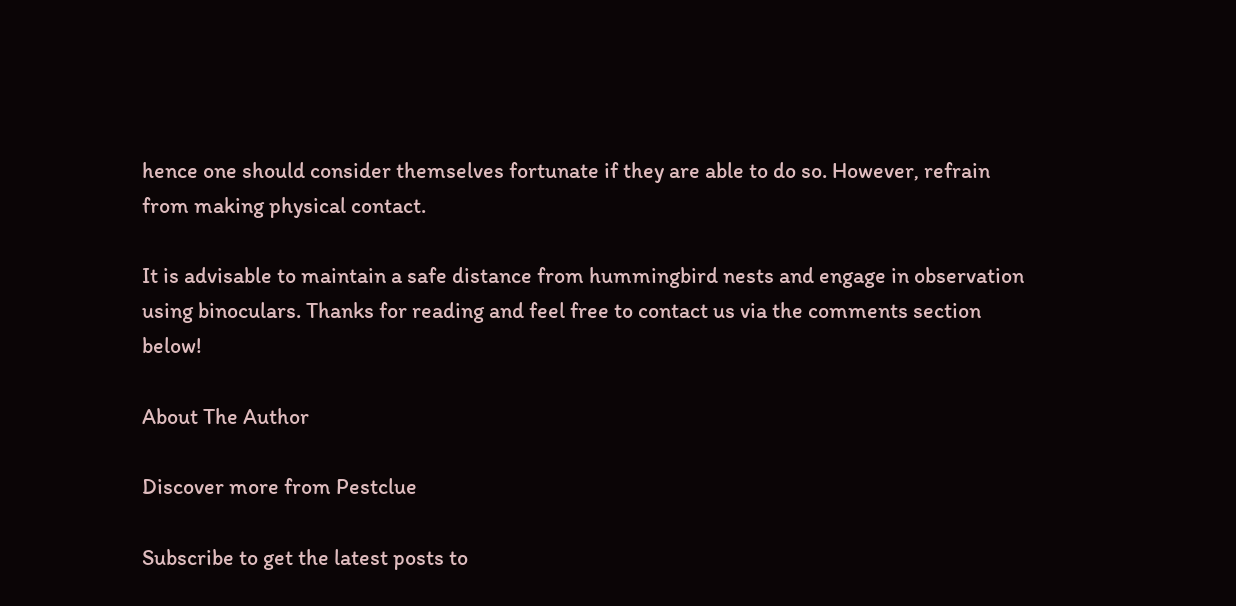hence one should consider themselves fortunate if they are able to do so. However, refrain from making physical contact.

It is advisable to maintain a safe distance from hummingbird nests and engage in observation using binoculars. Thanks for reading and feel free to contact us via the comments section below!

About The Author

Discover more from Pestclue

Subscribe to get the latest posts to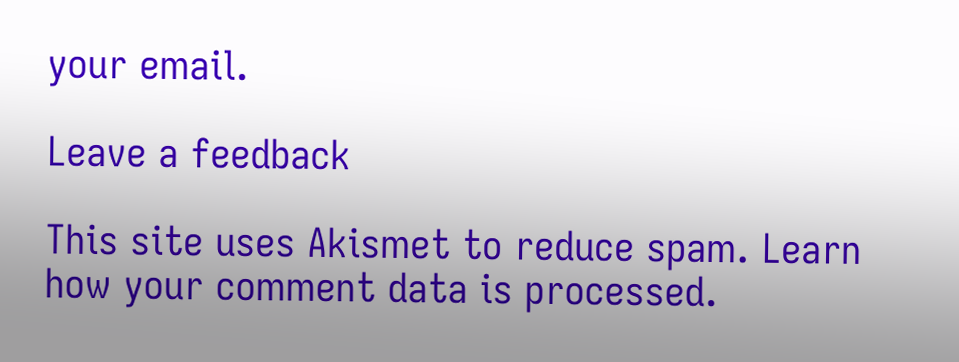your email.

Leave a feedback

This site uses Akismet to reduce spam. Learn how your comment data is processed.